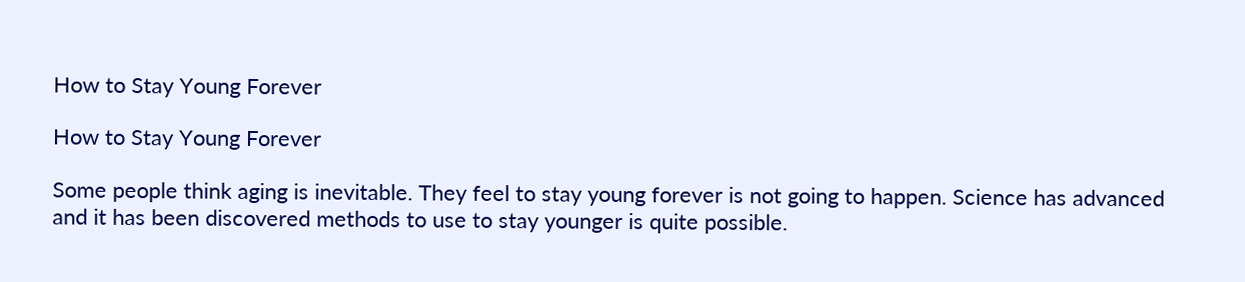How to Stay Young Forever

How to Stay Young Forever

Some people think aging is inevitable. They feel to stay young forever is not going to happen. Science has advanced and it has been discovered methods to use to stay younger is quite possible.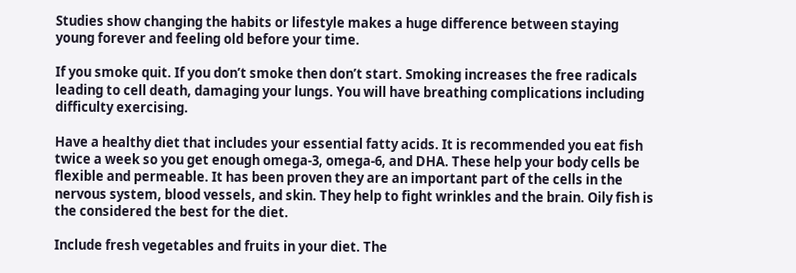Studies show changing the habits or lifestyle makes a huge difference between staying young forever and feeling old before your time.

If you smoke quit. If you don’t smoke then don’t start. Smoking increases the free radicals leading to cell death, damaging your lungs. You will have breathing complications including difficulty exercising.

Have a healthy diet that includes your essential fatty acids. It is recommended you eat fish twice a week so you get enough omega-3, omega-6, and DHA. These help your body cells be flexible and permeable. It has been proven they are an important part of the cells in the nervous system, blood vessels, and skin. They help to fight wrinkles and the brain. Oily fish is the considered the best for the diet.

Include fresh vegetables and fruits in your diet. The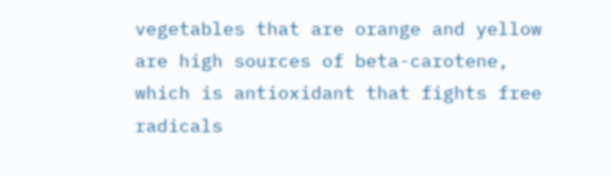vegetables that are orange and yellow are high sources of beta-carotene, which is antioxidant that fights free radicals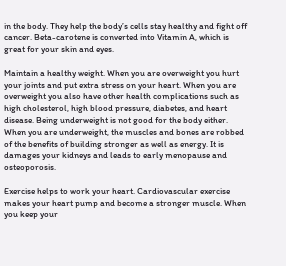in the body. They help the body’s cells stay healthy and fight off cancer. Beta-carotene is converted into Vitamin A, which is great for your skin and eyes.

Maintain a healthy weight. When you are overweight you hurt your joints and put extra stress on your heart. When you are overweight you also have other health complications such as high cholesterol, high blood pressure, diabetes, and heart disease. Being underweight is not good for the body either. When you are underweight, the muscles and bones are robbed of the benefits of building stronger as well as energy. It is damages your kidneys and leads to early menopause and osteoporosis.

Exercise helps to work your heart. Cardiovascular exercise makes your heart pump and become a stronger muscle. When you keep your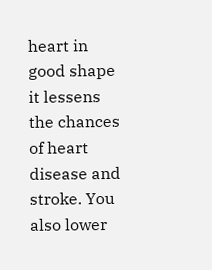heart in good shape it lessens the chances of heart disease and stroke. You also lower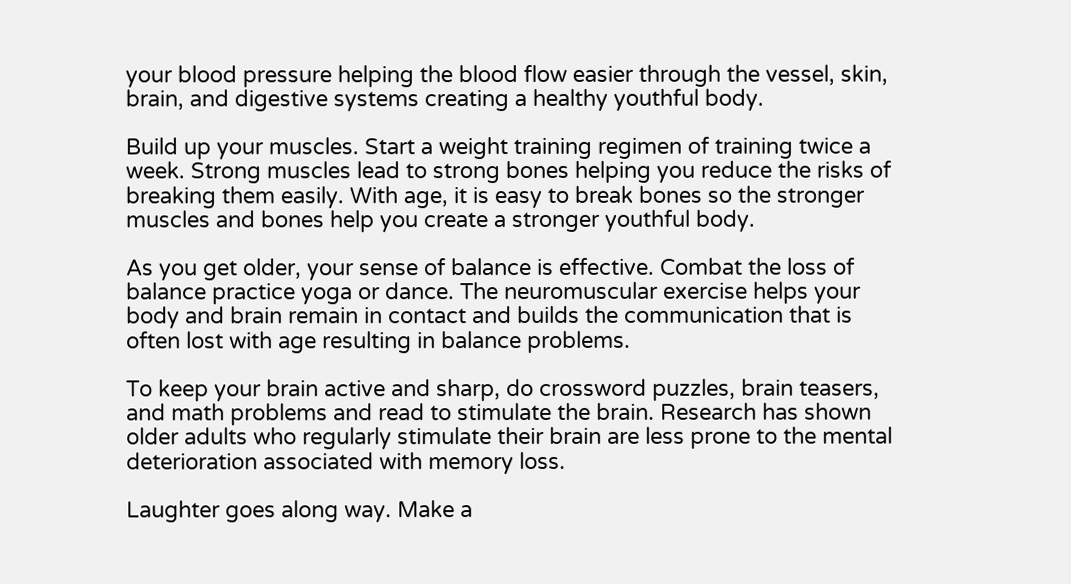your blood pressure helping the blood flow easier through the vessel, skin, brain, and digestive systems creating a healthy youthful body.

Build up your muscles. Start a weight training regimen of training twice a week. Strong muscles lead to strong bones helping you reduce the risks of breaking them easily. With age, it is easy to break bones so the stronger muscles and bones help you create a stronger youthful body.

As you get older, your sense of balance is effective. Combat the loss of balance practice yoga or dance. The neuromuscular exercise helps your body and brain remain in contact and builds the communication that is often lost with age resulting in balance problems.

To keep your brain active and sharp, do crossword puzzles, brain teasers, and math problems and read to stimulate the brain. Research has shown older adults who regularly stimulate their brain are less prone to the mental deterioration associated with memory loss.

Laughter goes along way. Make a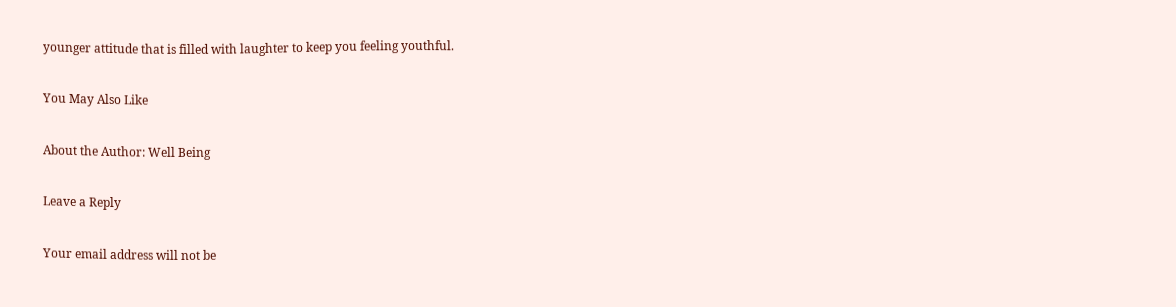younger attitude that is filled with laughter to keep you feeling youthful.

You May Also Like

About the Author: Well Being

Leave a Reply

Your email address will not be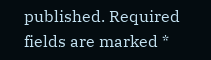published. Required fields are marked *